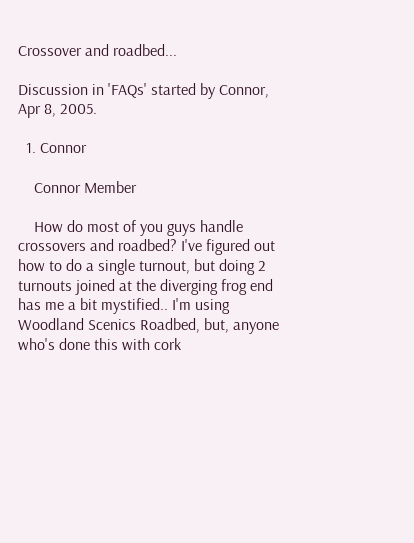Crossover and roadbed...

Discussion in 'FAQs' started by Connor, Apr 8, 2005.

  1. Connor

    Connor Member

    How do most of you guys handle crossovers and roadbed? I've figured out how to do a single turnout, but doing 2 turnouts joined at the diverging frog end has me a bit mystified.. I'm using Woodland Scenics Roadbed, but, anyone who's done this with cork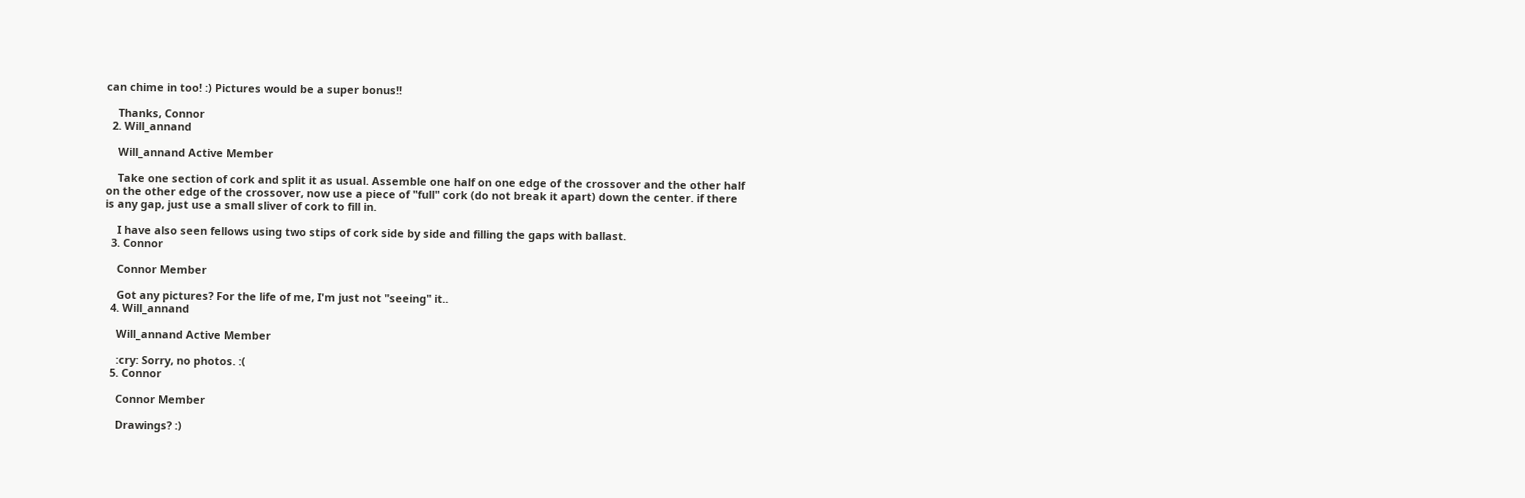can chime in too! :) Pictures would be a super bonus!!

    Thanks, Connor
  2. Will_annand

    Will_annand Active Member

    Take one section of cork and split it as usual. Assemble one half on one edge of the crossover and the other half on the other edge of the crossover, now use a piece of "full" cork (do not break it apart) down the center. if there is any gap, just use a small sliver of cork to fill in.

    I have also seen fellows using two stips of cork side by side and filling the gaps with ballast.
  3. Connor

    Connor Member

    Got any pictures? For the life of me, I'm just not "seeing" it..
  4. Will_annand

    Will_annand Active Member

    :cry: Sorry, no photos. :(
  5. Connor

    Connor Member

    Drawings? :)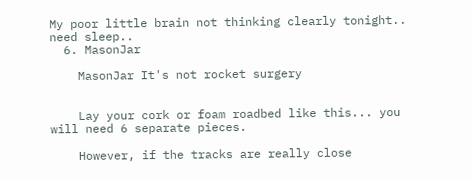My poor little brain not thinking clearly tonight.. need sleep..
  6. MasonJar

    MasonJar It's not rocket surgery


    Lay your cork or foam roadbed like this... you will need 6 separate pieces.

    However, if the tracks are really close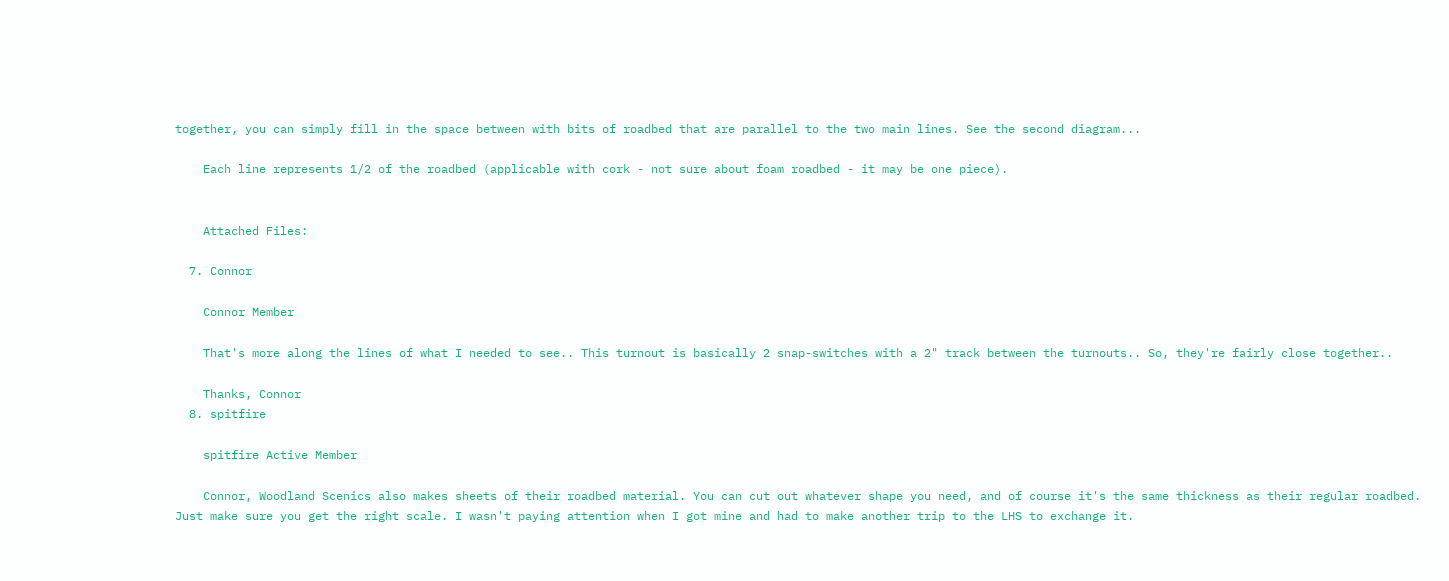together, you can simply fill in the space between with bits of roadbed that are parallel to the two main lines. See the second diagram...

    Each line represents 1/2 of the roadbed (applicable with cork - not sure about foam roadbed - it may be one piece).


    Attached Files:

  7. Connor

    Connor Member

    That's more along the lines of what I needed to see.. This turnout is basically 2 snap-switches with a 2" track between the turnouts.. So, they're fairly close together..

    Thanks, Connor
  8. spitfire

    spitfire Active Member

    Connor, Woodland Scenics also makes sheets of their roadbed material. You can cut out whatever shape you need, and of course it's the same thickness as their regular roadbed. Just make sure you get the right scale. I wasn't paying attention when I got mine and had to make another trip to the LHS to exchange it.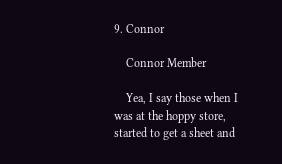9. Connor

    Connor Member

    Yea, I say those when I was at the hoppy store, started to get a sheet and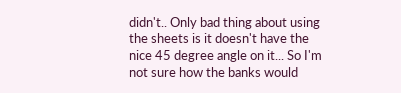didn't.. Only bad thing about using the sheets is it doesn't have the nice 45 degree angle on it... So I'm not sure how the banks would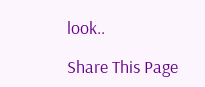look..

Share This Page